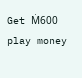Get Ṁ600 play money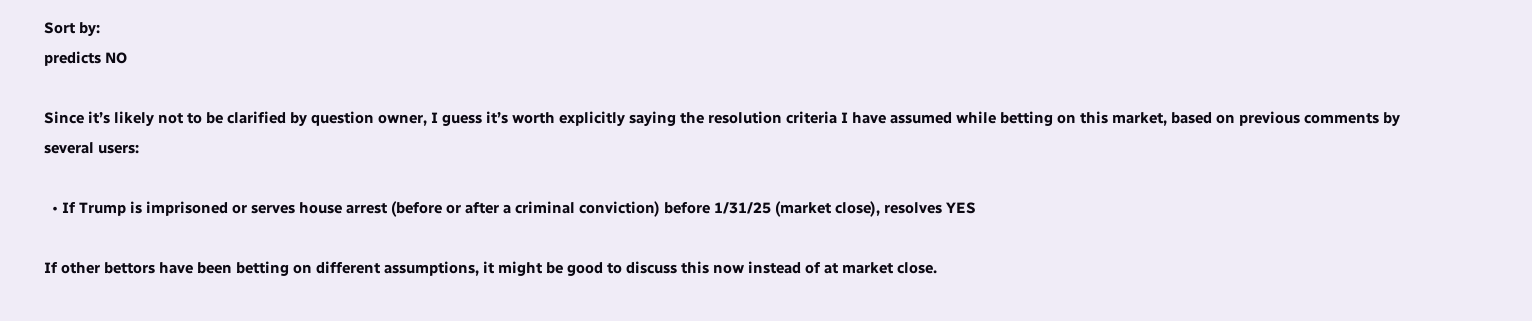Sort by:
predicts NO

Since it’s likely not to be clarified by question owner, I guess it’s worth explicitly saying the resolution criteria I have assumed while betting on this market, based on previous comments by several users:

  • If Trump is imprisoned or serves house arrest (before or after a criminal conviction) before 1/31/25 (market close), resolves YES

If other bettors have been betting on different assumptions, it might be good to discuss this now instead of at market close.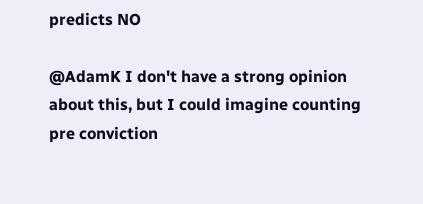predicts NO

@AdamK I don't have a strong opinion about this, but I could imagine counting pre conviction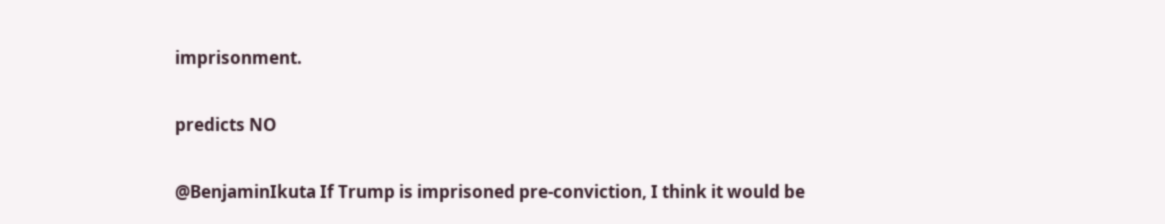imprisonment.

predicts NO

@BenjaminIkuta If Trump is imprisoned pre-conviction, I think it would be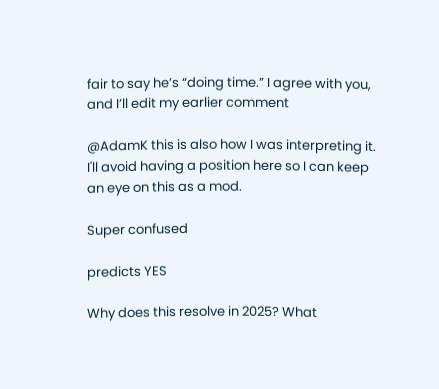fair to say he’s “doing time.” I agree with you, and I’ll edit my earlier comment

@AdamK this is also how I was interpreting it. I'll avoid having a position here so I can keep an eye on this as a mod.

Super confused

predicts YES

Why does this resolve in 2025? What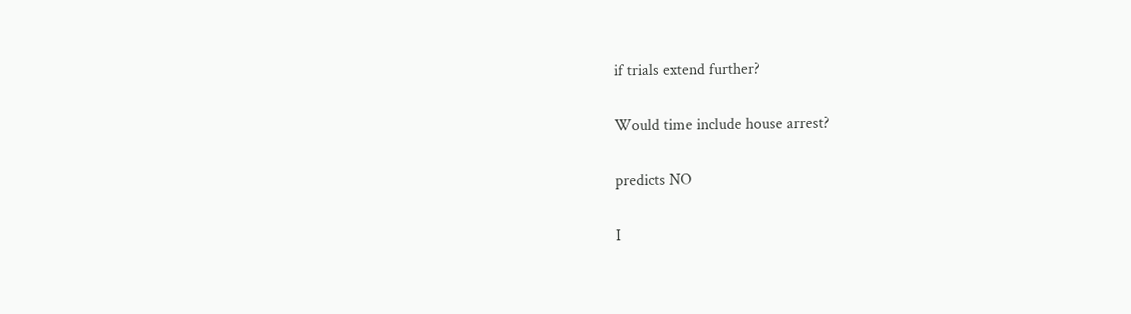if trials extend further?

Would time include house arrest?

predicts NO

I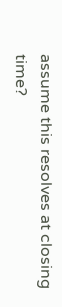assume this resolves at closing time?